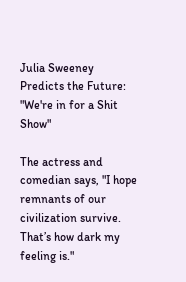Julia Sweeney Predicts the Future: "We're in for a Shit Show"

The actress and comedian says, "I hope remnants of our civilization survive. That’s how dark my feeling is."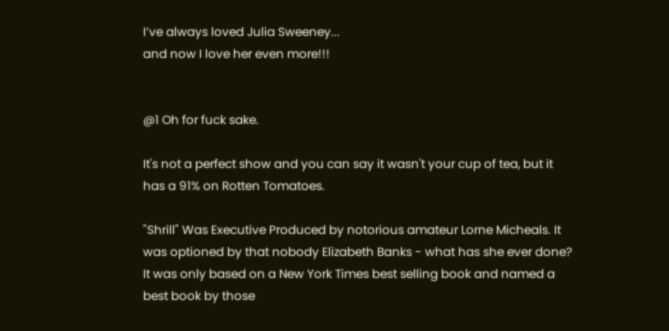I’ve always loved Julia Sweeney...
and now I love her even more!!!


@1 Oh for fuck sake.

It's not a perfect show and you can say it wasn't your cup of tea, but it has a 91% on Rotten Tomatoes.

"Shrill" Was Executive Produced by notorious amateur Lorne Micheals. It was optioned by that nobody Elizabeth Banks - what has she ever done? It was only based on a New York Times best selling book and named a best book by those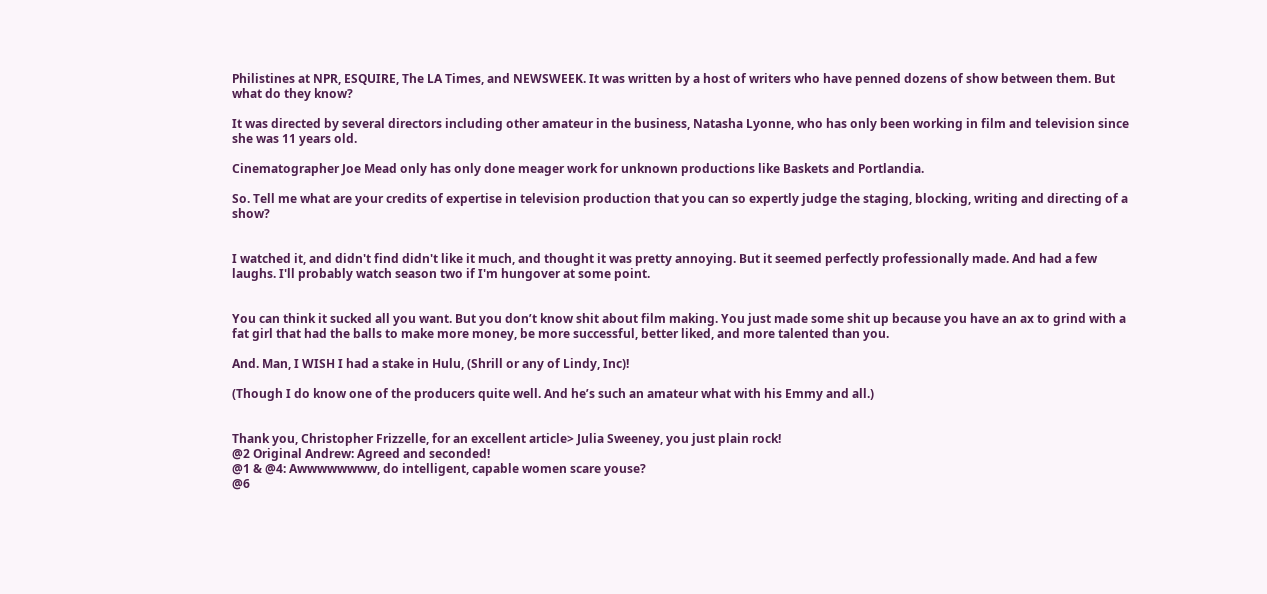Philistines at NPR, ESQUIRE, The LA Times, and NEWSWEEK. It was written by a host of writers who have penned dozens of show between them. But what do they know?

It was directed by several directors including other amateur in the business, Natasha Lyonne, who has only been working in film and television since she was 11 years old.

Cinematographer Joe Mead only has only done meager work for unknown productions like Baskets and Portlandia.

So. Tell me what are your credits of expertise in television production that you can so expertly judge the staging, blocking, writing and directing of a show?


I watched it, and didn't find didn't like it much, and thought it was pretty annoying. But it seemed perfectly professionally made. And had a few laughs. I'll probably watch season two if I'm hungover at some point.


You can think it sucked all you want. But you don’t know shit about film making. You just made some shit up because you have an ax to grind with a fat girl that had the balls to make more money, be more successful, better liked, and more talented than you.

And. Man, I WISH I had a stake in Hulu, (Shrill or any of Lindy, Inc)!

(Though I do know one of the producers quite well. And he’s such an amateur what with his Emmy and all.)


Thank you, Christopher Frizzelle, for an excellent article> Julia Sweeney, you just plain rock!
@2 Original Andrew: Agreed and seconded!
@1 & @4: Awwwwwwww, do intelligent, capable women scare youse?
@6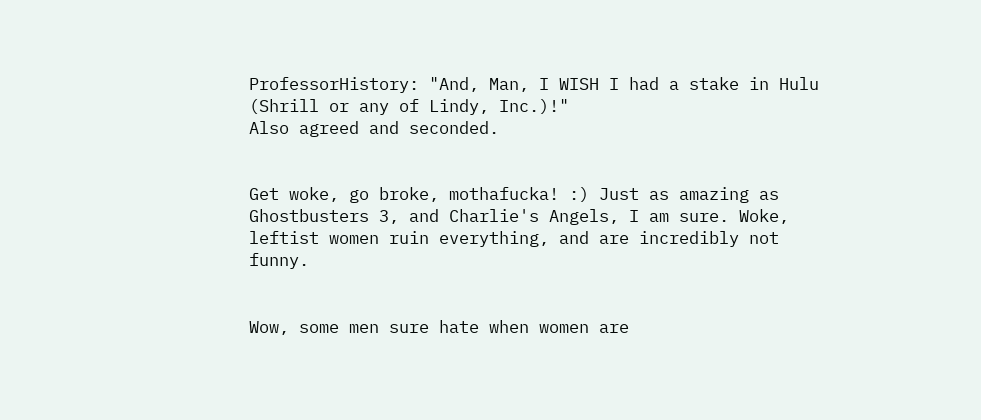ProfessorHistory: "And, Man, I WISH I had a stake in Hulu (Shrill or any of Lindy, Inc.)!"
Also agreed and seconded.


Get woke, go broke, mothafucka! :) Just as amazing as Ghostbusters 3, and Charlie's Angels, I am sure. Woke, leftist women ruin everything, and are incredibly not funny.


Wow, some men sure hate when women are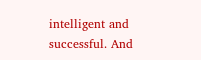intelligent and successful. And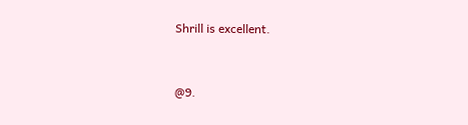Shrill is excellent.


@9.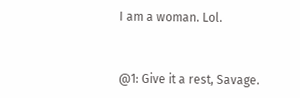I am a woman. Lol.


@1: Give it a rest, Savage.